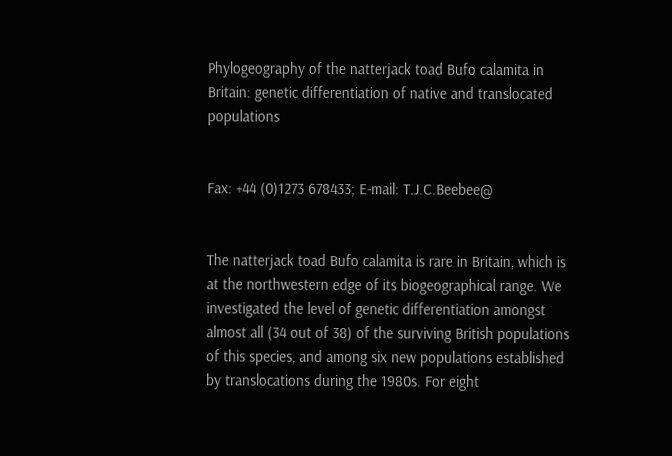Phylogeography of the natterjack toad Bufo calamita in Britain: genetic differentiation of native and translocated populations


Fax: +44 (0)1273 678433; E-mail: T.J.C.Beebee@


The natterjack toad Bufo calamita is rare in Britain, which is at the northwestern edge of its biogeographical range. We investigated the level of genetic differentiation amongst almost all (34 out of 38) of the surviving British populations of this species, and among six new populations established by translocations during the 1980s. For eight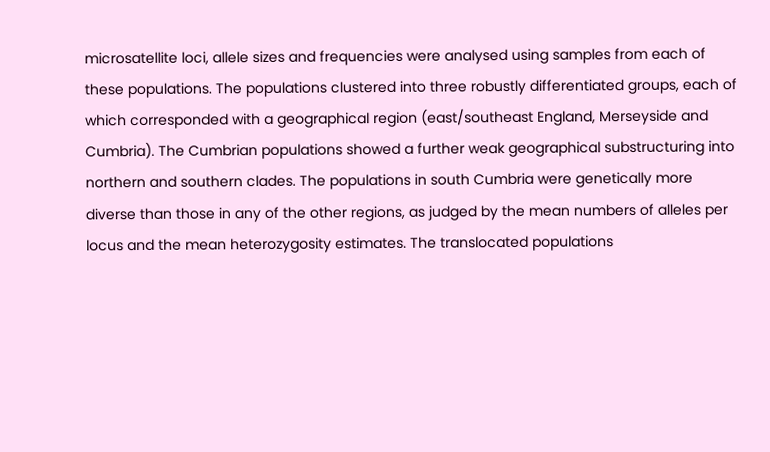microsatellite loci, allele sizes and frequencies were analysed using samples from each of these populations. The populations clustered into three robustly differentiated groups, each of which corresponded with a geographical region (east/southeast England, Merseyside and Cumbria). The Cumbrian populations showed a further weak geographical substructuring into northern and southern clades. The populations in south Cumbria were genetically more diverse than those in any of the other regions, as judged by the mean numbers of alleles per locus and the mean heterozygosity estimates. The translocated populations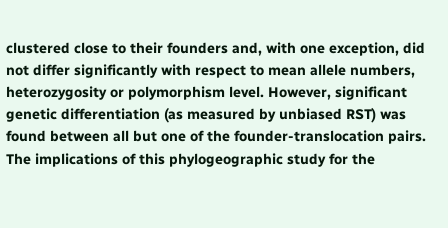clustered close to their founders and, with one exception, did not differ significantly with respect to mean allele numbers, heterozygosity or polymorphism level. However, significant genetic differentiation (as measured by unbiased RST) was found between all but one of the founder-translocation pairs. The implications of this phylogeographic study for the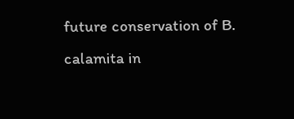future conservation of B. calamita in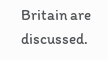Britain are discussed.